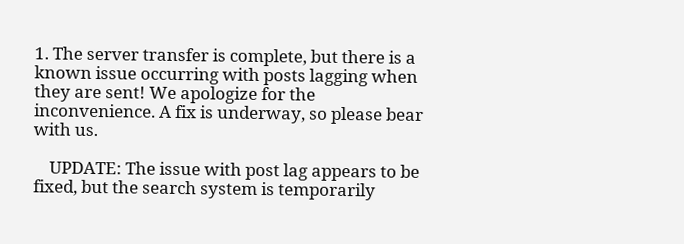1. The server transfer is complete, but there is a known issue occurring with posts lagging when they are sent! We apologize for the inconvenience. A fix is underway, so please bear with us.

    UPDATE: The issue with post lag appears to be fixed, but the search system is temporarily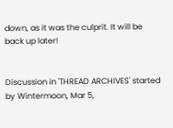down, as it was the culprit. It will be back up later!


Discussion in 'THREAD ARCHIVES' started by Wintermoon, Mar 5,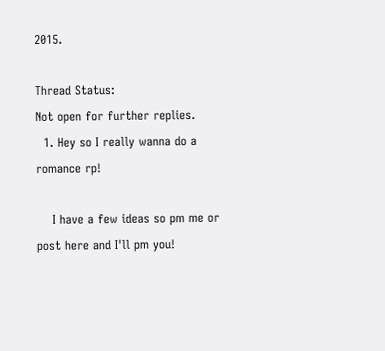2015.

Thread Status:
Not open for further replies.
  1. Hey so I really wanna do a romance rp!

    I have a few ideas so pm me or post here and I'll pm you!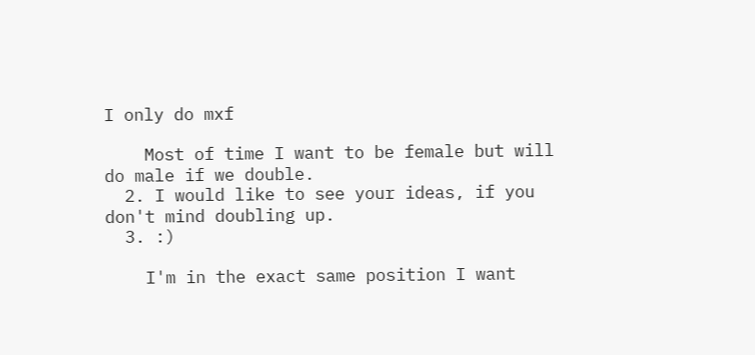I only do mxf

    Most of time I want to be female but will do male if we double.
  2. I would like to see your ideas, if you don't mind doubling up.
  3. :)

    I'm in the exact same position I want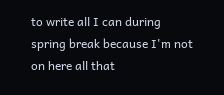to write all I can during spring break because I'm not on here all that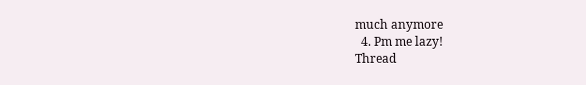much anymore
  4. Pm me lazy!
Thread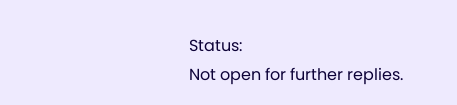Status:
Not open for further replies.